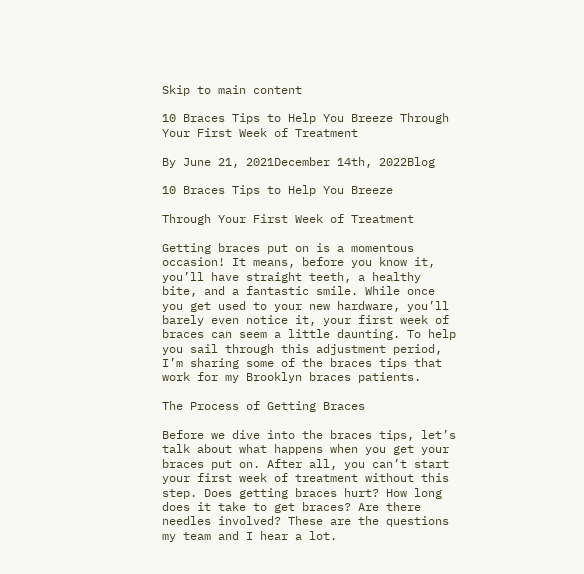Skip to main content

10 Braces Tips to Help You Breeze Through Your First Week of Treatment

By June 21, 2021December 14th, 2022Blog

10 Braces Tips to Help You Breeze

Through Your First Week of Treatment

Getting braces put on is a momentous occasion! It means, before you know it, you’ll have straight teeth, a healthy bite, and a fantastic smile. While once you get used to your new hardware, you’ll barely even notice it, your first week of braces can seem a little daunting. To help you sail through this adjustment period, I’m sharing some of the braces tips that work for my Brooklyn braces patients.

The Process of Getting Braces

Before we dive into the braces tips, let’s talk about what happens when you get your braces put on. After all, you can’t start your first week of treatment without this step. Does getting braces hurt? How long does it take to get braces? Are there needles involved? These are the questions my team and I hear a lot.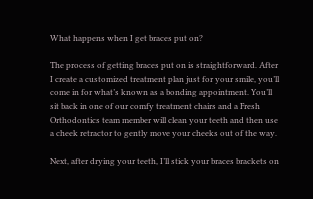What happens when I get braces put on?

The process of getting braces put on is straightforward. After I create a customized treatment plan just for your smile, you’ll come in for what’s known as a bonding appointment. You’ll sit back in one of our comfy treatment chairs and a Fresh Orthodontics team member will clean your teeth and then use a cheek retractor to gently move your cheeks out of the way.

Next, after drying your teeth, I’ll stick your braces brackets on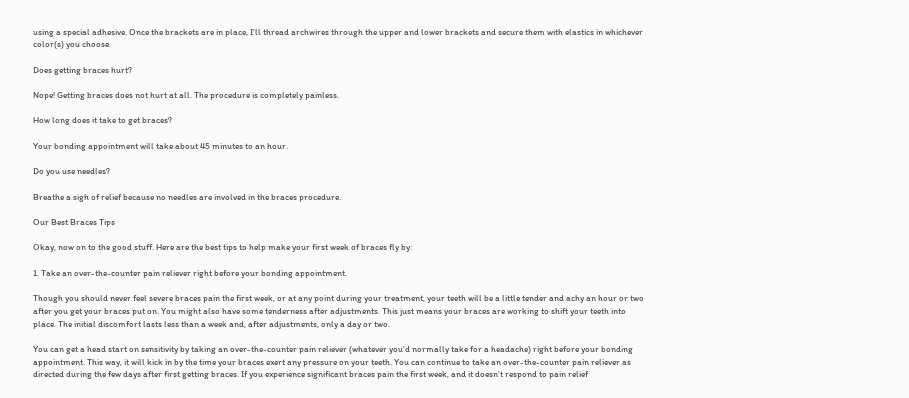using a special adhesive. Once the brackets are in place, I’ll thread archwires through the upper and lower brackets and secure them with elastics in whichever color(s) you choose.

Does getting braces hurt?

Nope! Getting braces does not hurt at all. The procedure is completely painless.

How long does it take to get braces?

Your bonding appointment will take about 45 minutes to an hour.

Do you use needles?

Breathe a sigh of relief because no needles are involved in the braces procedure.

Our Best Braces Tips

Okay, now on to the good stuff. Here are the best tips to help make your first week of braces fly by:

1. Take an over-the-counter pain reliever right before your bonding appointment.

Though you should never feel severe braces pain the first week, or at any point during your treatment, your teeth will be a little tender and achy an hour or two after you get your braces put on. You might also have some tenderness after adjustments. This just means your braces are working to shift your teeth into place. The initial discomfort lasts less than a week and, after adjustments, only a day or two.

You can get a head start on sensitivity by taking an over-the-counter pain reliever (whatever you’d normally take for a headache) right before your bonding appointment. This way, it will kick in by the time your braces exert any pressure on your teeth. You can continue to take an over-the-counter pain reliever as directed during the few days after first getting braces. If you experience significant braces pain the first week, and it doesn’t respond to pain relief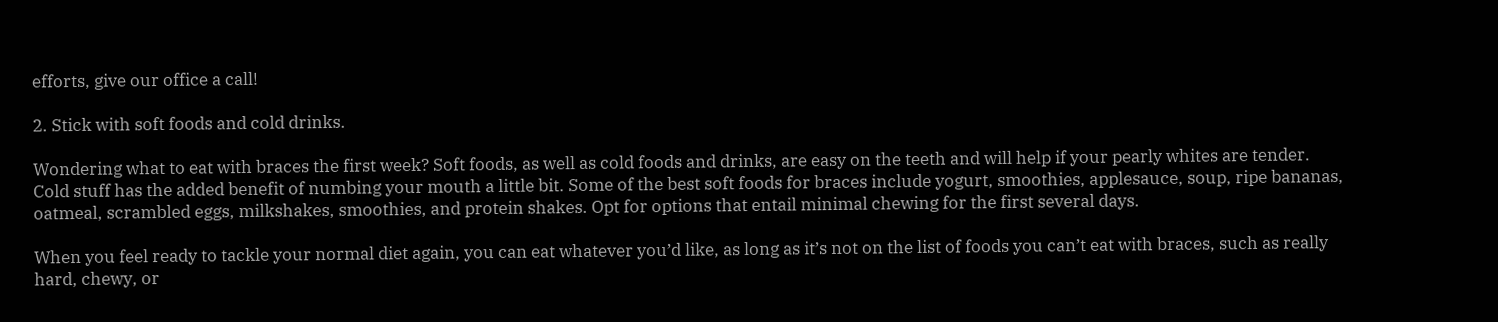efforts, give our office a call!

2. Stick with soft foods and cold drinks.

Wondering what to eat with braces the first week? Soft foods, as well as cold foods and drinks, are easy on the teeth and will help if your pearly whites are tender. Cold stuff has the added benefit of numbing your mouth a little bit. Some of the best soft foods for braces include yogurt, smoothies, applesauce, soup, ripe bananas, oatmeal, scrambled eggs, milkshakes, smoothies, and protein shakes. Opt for options that entail minimal chewing for the first several days.

When you feel ready to tackle your normal diet again, you can eat whatever you’d like, as long as it’s not on the list of foods you can’t eat with braces, such as really hard, chewy, or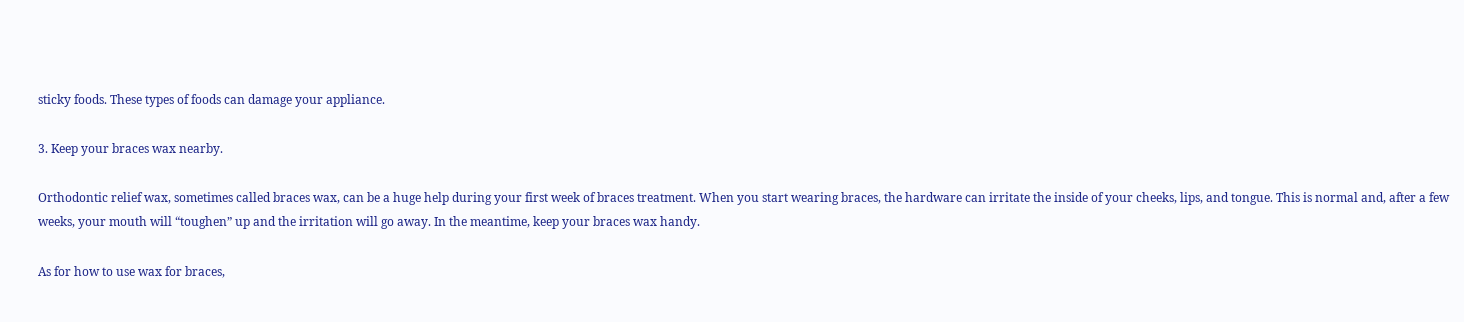sticky foods. These types of foods can damage your appliance.

3. Keep your braces wax nearby.

Orthodontic relief wax, sometimes called braces wax, can be a huge help during your first week of braces treatment. When you start wearing braces, the hardware can irritate the inside of your cheeks, lips, and tongue. This is normal and, after a few weeks, your mouth will “toughen” up and the irritation will go away. In the meantime, keep your braces wax handy.

As for how to use wax for braces,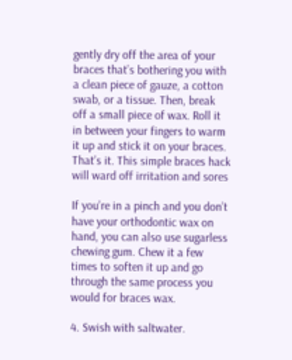gently dry off the area of your braces that’s bothering you with a clean piece of gauze, a cotton swab, or a tissue. Then, break off a small piece of wax. Roll it in between your fingers to warm it up and stick it on your braces. That’s it. This simple braces hack will ward off irritation and sores

If you’re in a pinch and you don’t have your orthodontic wax on hand, you can also use sugarless chewing gum. Chew it a few times to soften it up and go through the same process you would for braces wax.

4. Swish with saltwater.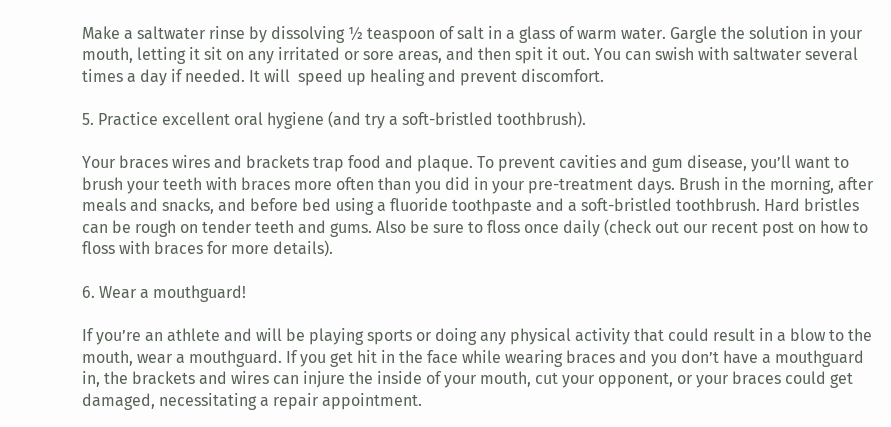Make a saltwater rinse by dissolving ½ teaspoon of salt in a glass of warm water. Gargle the solution in your mouth, letting it sit on any irritated or sore areas, and then spit it out. You can swish with saltwater several times a day if needed. It will  speed up healing and prevent discomfort.

5. Practice excellent oral hygiene (and try a soft-bristled toothbrush).

Your braces wires and brackets trap food and plaque. To prevent cavities and gum disease, you’ll want to brush your teeth with braces more often than you did in your pre-treatment days. Brush in the morning, after meals and snacks, and before bed using a fluoride toothpaste and a soft-bristled toothbrush. Hard bristles can be rough on tender teeth and gums. Also be sure to floss once daily (check out our recent post on how to floss with braces for more details).

6. Wear a mouthguard!

If you’re an athlete and will be playing sports or doing any physical activity that could result in a blow to the mouth, wear a mouthguard. If you get hit in the face while wearing braces and you don’t have a mouthguard in, the brackets and wires can injure the inside of your mouth, cut your opponent, or your braces could get damaged, necessitating a repair appointment.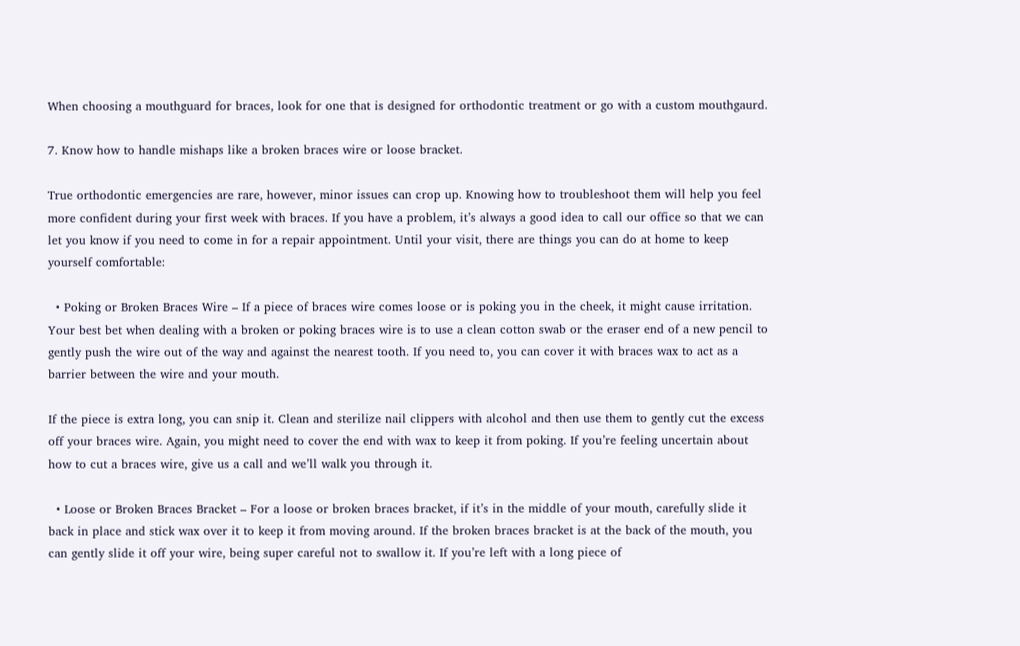When choosing a mouthguard for braces, look for one that is designed for orthodontic treatment or go with a custom mouthgaurd.

7. Know how to handle mishaps like a broken braces wire or loose bracket.

True orthodontic emergencies are rare, however, minor issues can crop up. Knowing how to troubleshoot them will help you feel more confident during your first week with braces. If you have a problem, it’s always a good idea to call our office so that we can let you know if you need to come in for a repair appointment. Until your visit, there are things you can do at home to keep yourself comfortable:

  • Poking or Broken Braces Wire – If a piece of braces wire comes loose or is poking you in the cheek, it might cause irritation. Your best bet when dealing with a broken or poking braces wire is to use a clean cotton swab or the eraser end of a new pencil to gently push the wire out of the way and against the nearest tooth. If you need to, you can cover it with braces wax to act as a barrier between the wire and your mouth.

If the piece is extra long, you can snip it. Clean and sterilize nail clippers with alcohol and then use them to gently cut the excess off your braces wire. Again, you might need to cover the end with wax to keep it from poking. If you’re feeling uncertain about how to cut a braces wire, give us a call and we’ll walk you through it.

  • Loose or Broken Braces Bracket – For a loose or broken braces bracket, if it’s in the middle of your mouth, carefully slide it back in place and stick wax over it to keep it from moving around. If the broken braces bracket is at the back of the mouth, you can gently slide it off your wire, being super careful not to swallow it. If you’re left with a long piece of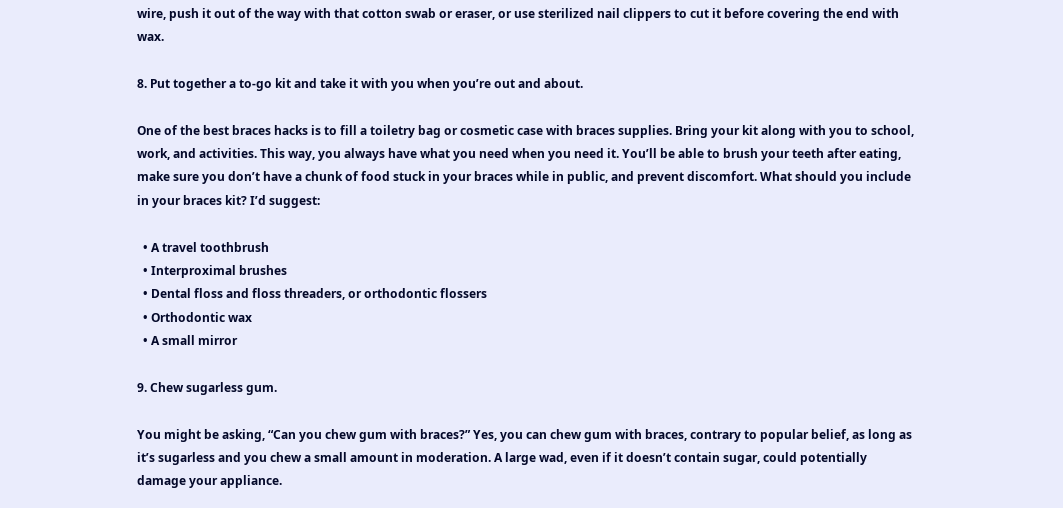wire, push it out of the way with that cotton swab or eraser, or use sterilized nail clippers to cut it before covering the end with wax.

8. Put together a to-go kit and take it with you when you’re out and about.

One of the best braces hacks is to fill a toiletry bag or cosmetic case with braces supplies. Bring your kit along with you to school, work, and activities. This way, you always have what you need when you need it. You’ll be able to brush your teeth after eating, make sure you don’t have a chunk of food stuck in your braces while in public, and prevent discomfort. What should you include in your braces kit? I’d suggest:

  • A travel toothbrush
  • Interproximal brushes
  • Dental floss and floss threaders, or orthodontic flossers
  • Orthodontic wax
  • A small mirror

9. Chew sugarless gum.

You might be asking, “Can you chew gum with braces?” Yes, you can chew gum with braces, contrary to popular belief, as long as it’s sugarless and you chew a small amount in moderation. A large wad, even if it doesn’t contain sugar, could potentially damage your appliance.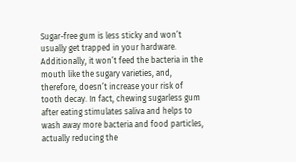Sugar-free gum is less sticky and won’t usually get trapped in your hardware. Additionally, it won’t feed the bacteria in the mouth like the sugary varieties, and, therefore, doesn’t increase your risk of tooth decay. In fact, chewing sugarless gum after eating stimulates saliva and helps to wash away more bacteria and food particles, actually reducing the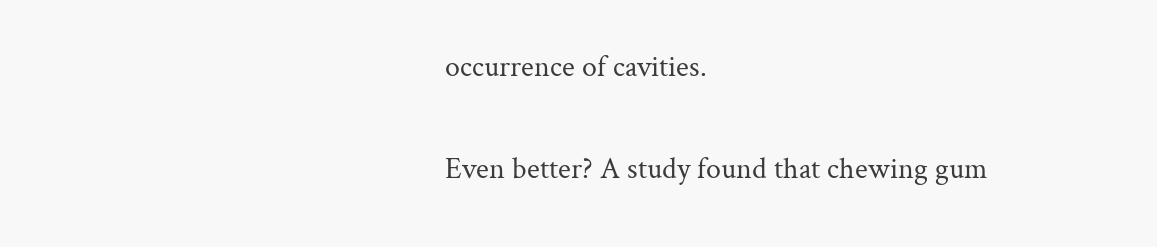occurrence of cavities.

Even better? A study found that chewing gum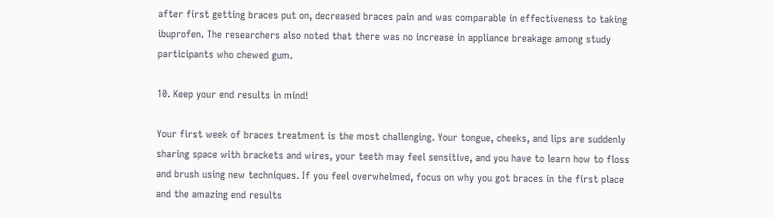after first getting braces put on, decreased braces pain and was comparable in effectiveness to taking ibuprofen. The researchers also noted that there was no increase in appliance breakage among study participants who chewed gum.

10. Keep your end results in mind!

Your first week of braces treatment is the most challenging. Your tongue, cheeks, and lips are suddenly sharing space with brackets and wires, your teeth may feel sensitive, and you have to learn how to floss and brush using new techniques. If you feel overwhelmed, focus on why you got braces in the first place and the amazing end results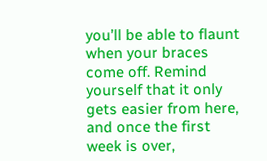you’ll be able to flaunt when your braces come off. Remind yourself that it only gets easier from here, and once the first week is over,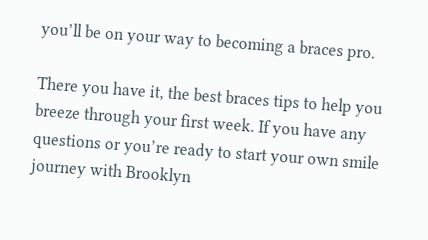you’ll be on your way to becoming a braces pro.

There you have it, the best braces tips to help you breeze through your first week. If you have any questions or you’re ready to start your own smile journey with Brooklyn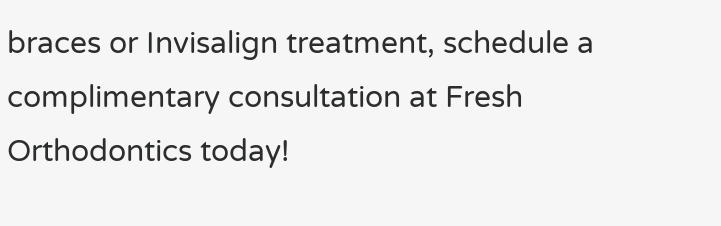braces or Invisalign treatment, schedule a complimentary consultation at Fresh Orthodontics today!